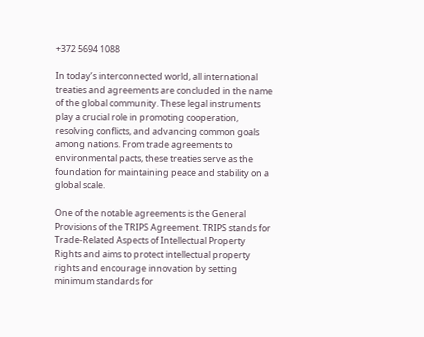+372 5694 1088

In today’s interconnected world, all international treaties and agreements are concluded in the name of the global community. These legal instruments play a crucial role in promoting cooperation, resolving conflicts, and advancing common goals among nations. From trade agreements to environmental pacts, these treaties serve as the foundation for maintaining peace and stability on a global scale.

One of the notable agreements is the General Provisions of the TRIPS Agreement. TRIPS stands for Trade-Related Aspects of Intellectual Property Rights and aims to protect intellectual property rights and encourage innovation by setting minimum standards for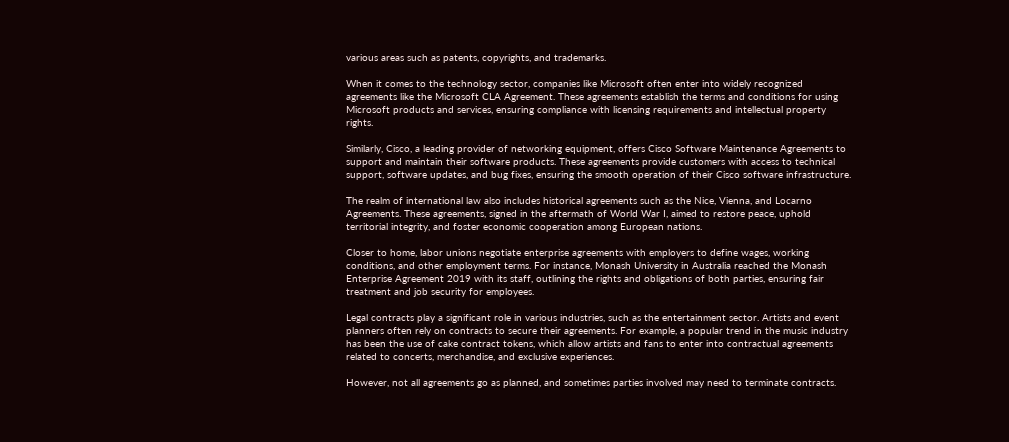various areas such as patents, copyrights, and trademarks.

When it comes to the technology sector, companies like Microsoft often enter into widely recognized agreements like the Microsoft CLA Agreement. These agreements establish the terms and conditions for using Microsoft products and services, ensuring compliance with licensing requirements and intellectual property rights.

Similarly, Cisco, a leading provider of networking equipment, offers Cisco Software Maintenance Agreements to support and maintain their software products. These agreements provide customers with access to technical support, software updates, and bug fixes, ensuring the smooth operation of their Cisco software infrastructure.

The realm of international law also includes historical agreements such as the Nice, Vienna, and Locarno Agreements. These agreements, signed in the aftermath of World War I, aimed to restore peace, uphold territorial integrity, and foster economic cooperation among European nations.

Closer to home, labor unions negotiate enterprise agreements with employers to define wages, working conditions, and other employment terms. For instance, Monash University in Australia reached the Monash Enterprise Agreement 2019 with its staff, outlining the rights and obligations of both parties, ensuring fair treatment and job security for employees.

Legal contracts play a significant role in various industries, such as the entertainment sector. Artists and event planners often rely on contracts to secure their agreements. For example, a popular trend in the music industry has been the use of cake contract tokens, which allow artists and fans to enter into contractual agreements related to concerts, merchandise, and exclusive experiences.

However, not all agreements go as planned, and sometimes parties involved may need to terminate contracts.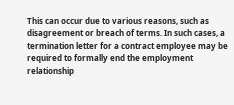This can occur due to various reasons, such as disagreement or breach of terms. In such cases, a termination letter for a contract employee may be required to formally end the employment relationship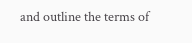and outline the terms of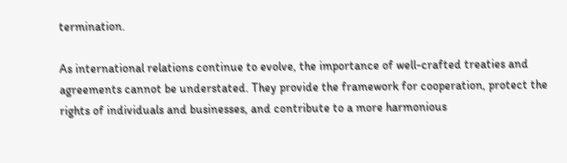termination.

As international relations continue to evolve, the importance of well-crafted treaties and agreements cannot be understated. They provide the framework for cooperation, protect the rights of individuals and businesses, and contribute to a more harmonious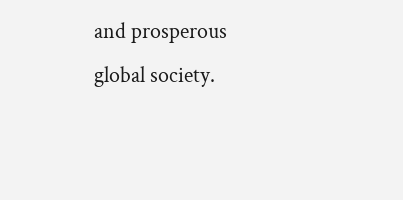and prosperous global society.